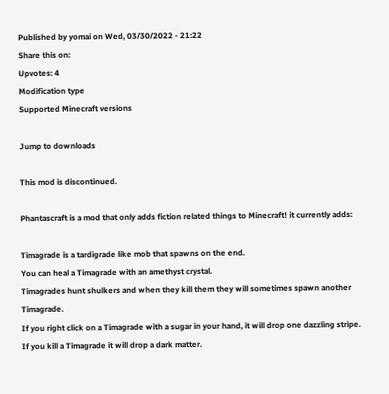Published by yomai on Wed, 03/30/2022 - 21:22
Share this on:
Upvotes: 4
Modification type
Supported Minecraft versions

Jump to downloads

This mod is discontinued.

Phantascraft is a mod that only adds fiction related things to Minecraft! it currently adds:

Timagrade is a tardigrade like mob that spawns on the end.
You can heal a Timagrade with an amethyst crystal.
Timagrades hunt shulkers and when they kill them they will sometimes spawn another Timagrade.
If you right click on a Timagrade with a sugar in your hand, it will drop one dazzling stripe.
If you kill a Timagrade it will drop a dark matter.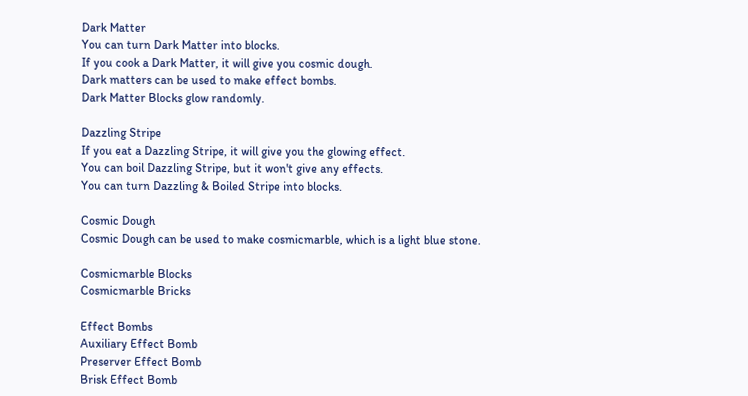Dark Matter
You can turn Dark Matter into blocks.
If you cook a Dark Matter, it will give you cosmic dough.
Dark matters can be used to make effect bombs.
Dark Matter Blocks glow randomly.

Dazzling Stripe
If you eat a Dazzling Stripe, it will give you the glowing effect.
You can boil Dazzling Stripe, but it won't give any effects.
You can turn Dazzling & Boiled Stripe into blocks.

Cosmic Dough
Cosmic Dough can be used to make cosmicmarble, which is a light blue stone.

Cosmicmarble Blocks
Cosmicmarble Bricks

Effect Bombs
Auxiliary Effect Bomb
Preserver Effect Bomb
Brisk Effect Bomb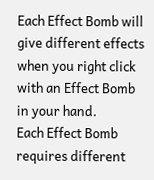Each Effect Bomb will give different effects when you right click with an Effect Bomb in your hand.
Each Effect Bomb requires different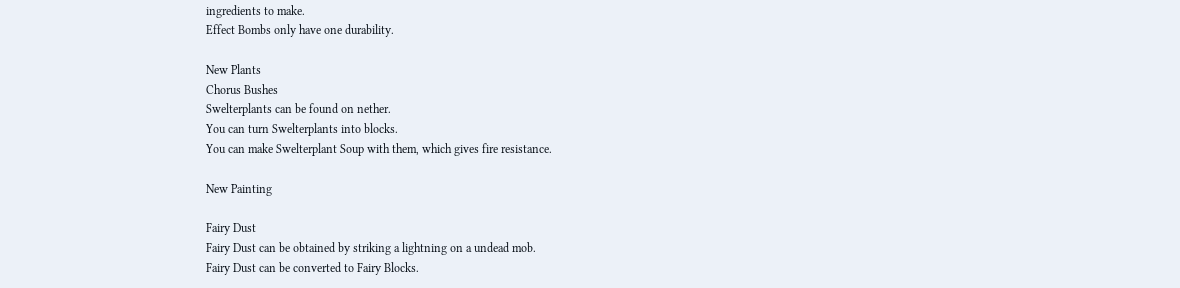ingredients to make.
Effect Bombs only have one durability.

New Plants
Chorus Bushes
Swelterplants can be found on nether.
You can turn Swelterplants into blocks.
You can make Swelterplant Soup with them, which gives fire resistance.

New Painting

Fairy Dust
Fairy Dust can be obtained by striking a lightning on a undead mob.
Fairy Dust can be converted to Fairy Blocks.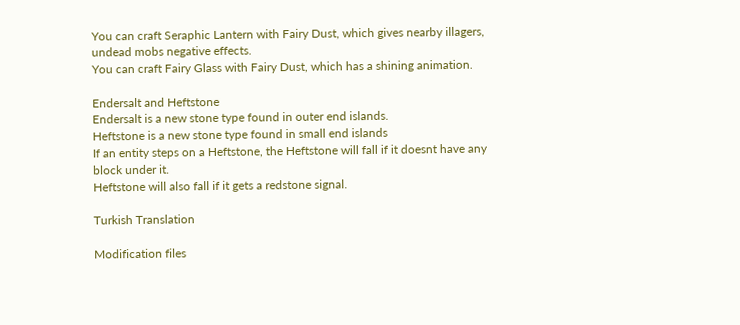You can craft Seraphic Lantern with Fairy Dust, which gives nearby illagers, undead mobs negative effects.
You can craft Fairy Glass with Fairy Dust, which has a shining animation.

Endersalt and Heftstone
Endersalt is a new stone type found in outer end islands.
Heftstone is a new stone type found in small end islands
If an entity steps on a Heftstone, the Heftstone will fall if it doesnt have any block under it.
Heftstone will also fall if it gets a redstone signal.

Turkish Translation

Modification files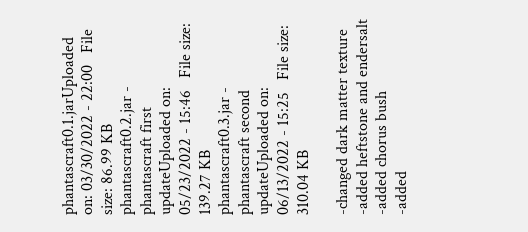phantascraft0.1.jarUploaded on: 03/30/2022 - 22:00   File size: 86.99 KB
phantascraft0.2.jar - phantascraft first updateUploaded on: 05/23/2022 - 15:46   File size: 139.27 KB
phantascraft0.3.jar - phantascraft second updateUploaded on: 06/13/2022 - 15:25   File size: 310.04 KB

-changed dark matter texture
-added heftstone and endersalt
-added chorus bush
-added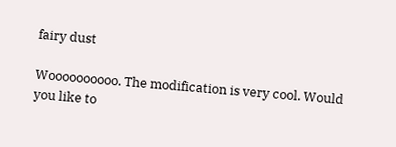fairy dust

Woooooooooo. The modification is very cool. Would you like to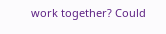work together? Could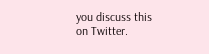you discuss this on Twitter.